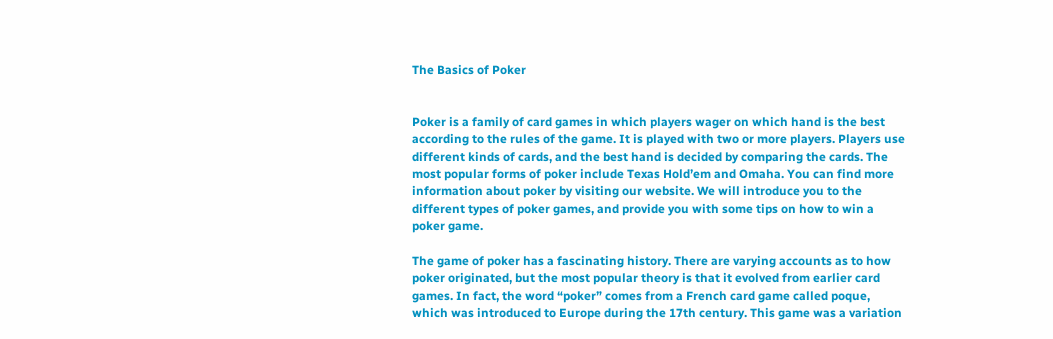The Basics of Poker


Poker is a family of card games in which players wager on which hand is the best according to the rules of the game. It is played with two or more players. Players use different kinds of cards, and the best hand is decided by comparing the cards. The most popular forms of poker include Texas Hold’em and Omaha. You can find more information about poker by visiting our website. We will introduce you to the different types of poker games, and provide you with some tips on how to win a poker game.

The game of poker has a fascinating history. There are varying accounts as to how poker originated, but the most popular theory is that it evolved from earlier card games. In fact, the word “poker” comes from a French card game called poque, which was introduced to Europe during the 17th century. This game was a variation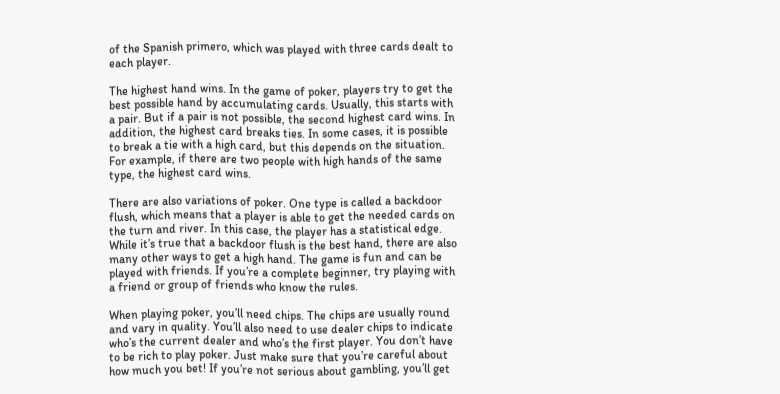of the Spanish primero, which was played with three cards dealt to each player.

The highest hand wins. In the game of poker, players try to get the best possible hand by accumulating cards. Usually, this starts with a pair. But if a pair is not possible, the second highest card wins. In addition, the highest card breaks ties. In some cases, it is possible to break a tie with a high card, but this depends on the situation. For example, if there are two people with high hands of the same type, the highest card wins.

There are also variations of poker. One type is called a backdoor flush, which means that a player is able to get the needed cards on the turn and river. In this case, the player has a statistical edge. While it’s true that a backdoor flush is the best hand, there are also many other ways to get a high hand. The game is fun and can be played with friends. If you’re a complete beginner, try playing with a friend or group of friends who know the rules.

When playing poker, you’ll need chips. The chips are usually round and vary in quality. You’ll also need to use dealer chips to indicate who’s the current dealer and who’s the first player. You don’t have to be rich to play poker. Just make sure that you’re careful about how much you bet! If you’re not serious about gambling, you’ll get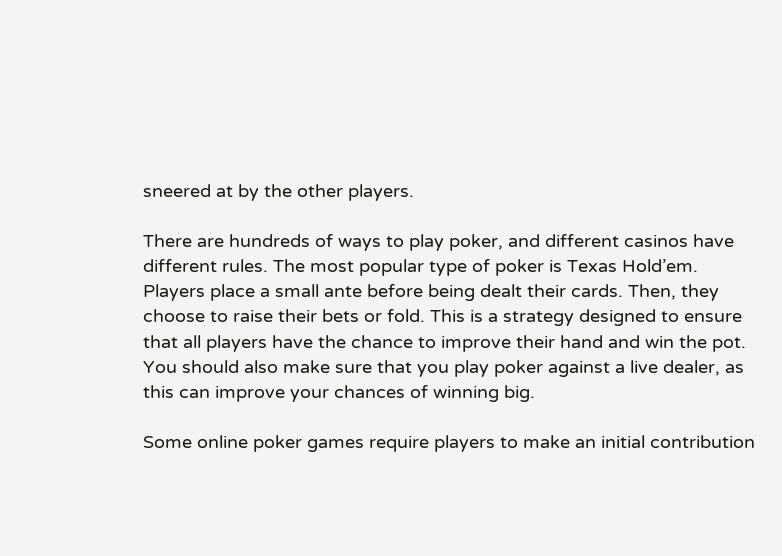sneered at by the other players.

There are hundreds of ways to play poker, and different casinos have different rules. The most popular type of poker is Texas Hold’em. Players place a small ante before being dealt their cards. Then, they choose to raise their bets or fold. This is a strategy designed to ensure that all players have the chance to improve their hand and win the pot. You should also make sure that you play poker against a live dealer, as this can improve your chances of winning big.

Some online poker games require players to make an initial contribution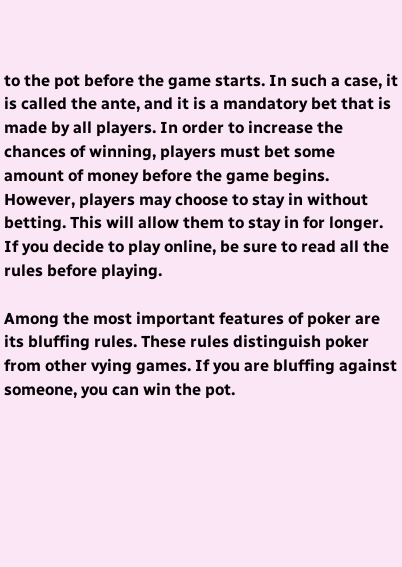to the pot before the game starts. In such a case, it is called the ante, and it is a mandatory bet that is made by all players. In order to increase the chances of winning, players must bet some amount of money before the game begins. However, players may choose to stay in without betting. This will allow them to stay in for longer. If you decide to play online, be sure to read all the rules before playing.

Among the most important features of poker are its bluffing rules. These rules distinguish poker from other vying games. If you are bluffing against someone, you can win the pot.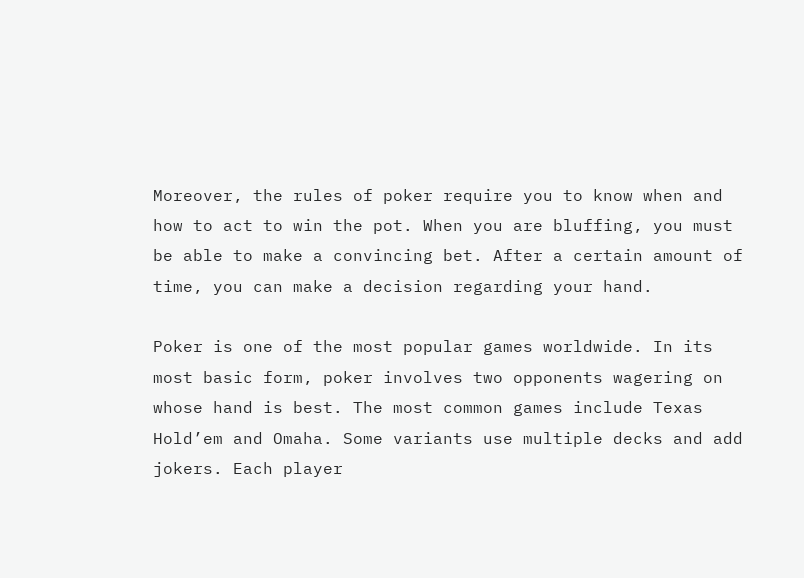Moreover, the rules of poker require you to know when and how to act to win the pot. When you are bluffing, you must be able to make a convincing bet. After a certain amount of time, you can make a decision regarding your hand.

Poker is one of the most popular games worldwide. In its most basic form, poker involves two opponents wagering on whose hand is best. The most common games include Texas Hold’em and Omaha. Some variants use multiple decks and add jokers. Each player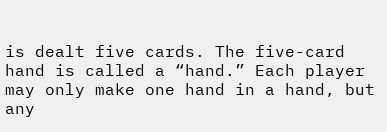is dealt five cards. The five-card hand is called a “hand.” Each player may only make one hand in a hand, but any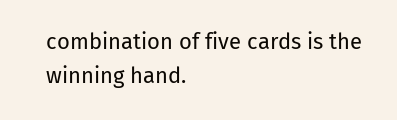combination of five cards is the winning hand.